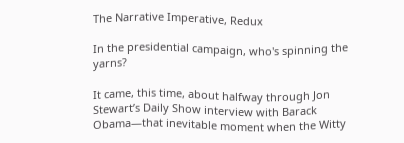The Narrative Imperative, Redux

In the presidential campaign, who's spinning the yarns?

It came, this time, about halfway through Jon Stewart’s Daily Show interview with Barack Obama—that inevitable moment when the Witty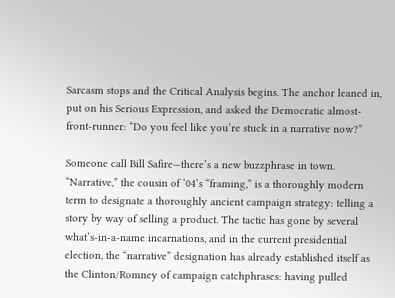Sarcasm stops and the Critical Analysis begins. The anchor leaned in, put on his Serious Expression, and asked the Democratic almost-front-runner: “Do you feel like you’re stuck in a narrative now?”

Someone call Bill Safire—there’s a new buzzphrase in town. “Narrative,” the cousin of ‘04’s “framing,” is a thoroughly modern term to designate a thoroughly ancient campaign strategy: telling a story by way of selling a product. The tactic has gone by several what’s-in-a-name incarnations, and in the current presidential election, the “narrative” designation has already established itself as the Clinton/Romney of campaign catchphrases: having pulled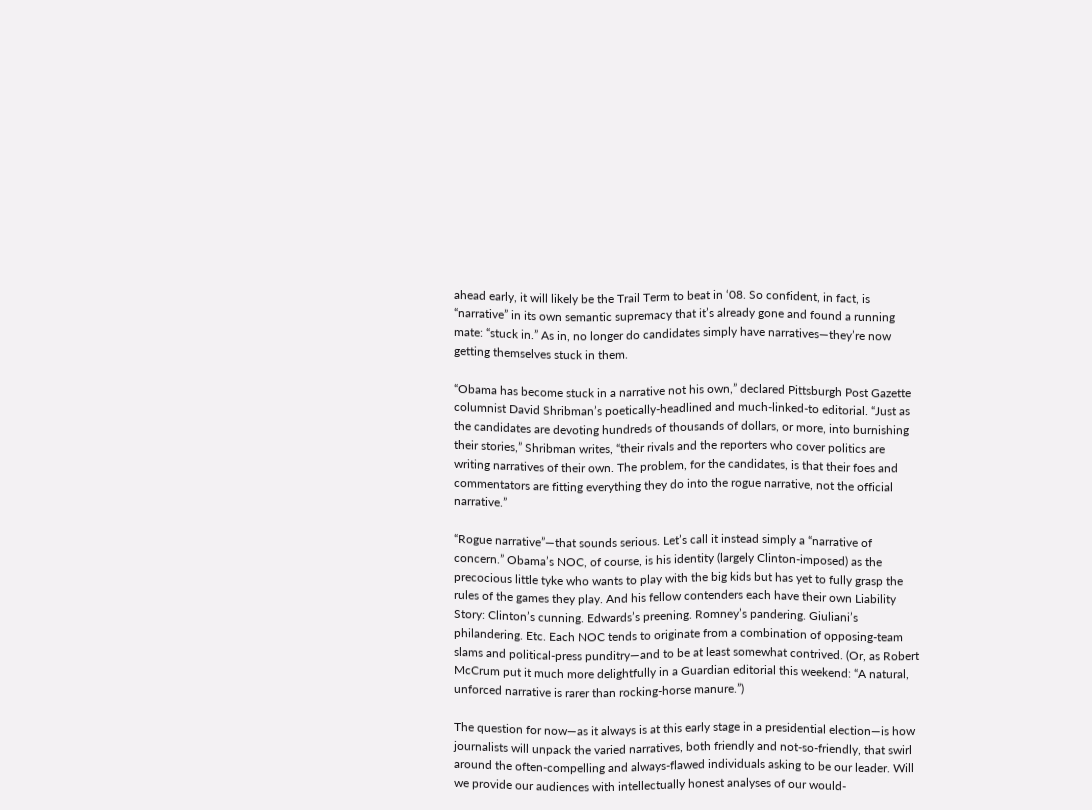ahead early, it will likely be the Trail Term to beat in ‘08. So confident, in fact, is “narrative” in its own semantic supremacy that it’s already gone and found a running mate: “stuck in.” As in, no longer do candidates simply have narratives—they’re now getting themselves stuck in them.

“Obama has become stuck in a narrative not his own,” declared Pittsburgh Post Gazette columnist David Shribman’s poetically-headlined and much-linked-to editorial. “Just as the candidates are devoting hundreds of thousands of dollars, or more, into burnishing their stories,” Shribman writes, “their rivals and the reporters who cover politics are writing narratives of their own. The problem, for the candidates, is that their foes and commentators are fitting everything they do into the rogue narrative, not the official narrative.”

“Rogue narrative”—that sounds serious. Let’s call it instead simply a “narrative of concern.” Obama’s NOC, of course, is his identity (largely Clinton-imposed) as the precocious little tyke who wants to play with the big kids but has yet to fully grasp the rules of the games they play. And his fellow contenders each have their own Liability Story: Clinton’s cunning. Edwards’s preening. Romney’s pandering. Giuliani’s philandering. Etc. Each NOC tends to originate from a combination of opposing-team slams and political-press punditry—and to be at least somewhat contrived. (Or, as Robert McCrum put it much more delightfully in a Guardian editorial this weekend: “A natural, unforced narrative is rarer than rocking-horse manure.”)

The question for now—as it always is at this early stage in a presidential election—is how journalists will unpack the varied narratives, both friendly and not-so-friendly, that swirl around the often-compelling and always-flawed individuals asking to be our leader. Will we provide our audiences with intellectually honest analyses of our would-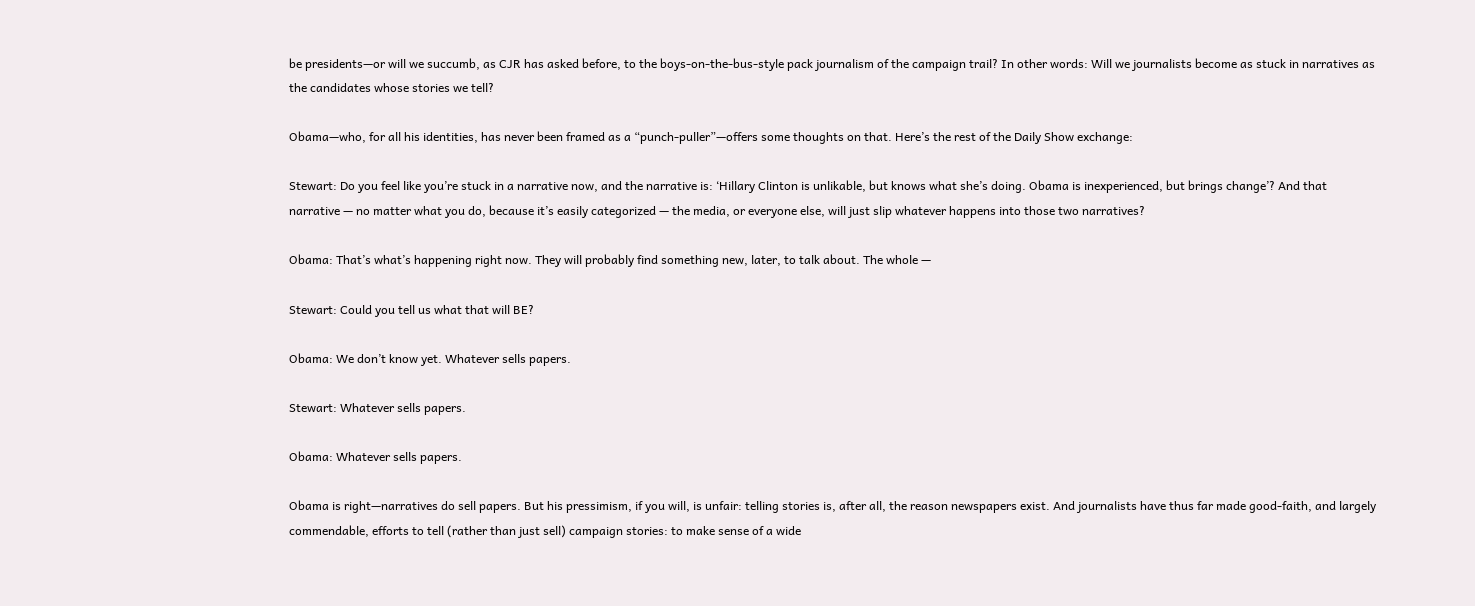be presidents—or will we succumb, as CJR has asked before, to the boys-on-the-bus-style pack journalism of the campaign trail? In other words: Will we journalists become as stuck in narratives as the candidates whose stories we tell?

Obama—who, for all his identities, has never been framed as a “punch-puller”—offers some thoughts on that. Here’s the rest of the Daily Show exchange:

Stewart: Do you feel like you’re stuck in a narrative now, and the narrative is: ‘Hillary Clinton is unlikable, but knows what she’s doing. Obama is inexperienced, but brings change’? And that narrative — no matter what you do, because it’s easily categorized — the media, or everyone else, will just slip whatever happens into those two narratives?

Obama: That’s what’s happening right now. They will probably find something new, later, to talk about. The whole —

Stewart: Could you tell us what that will BE?

Obama: We don’t know yet. Whatever sells papers.

Stewart: Whatever sells papers.

Obama: Whatever sells papers.

Obama is right—narratives do sell papers. But his pressimism, if you will, is unfair: telling stories is, after all, the reason newspapers exist. And journalists have thus far made good-faith, and largely commendable, efforts to tell (rather than just sell) campaign stories: to make sense of a wide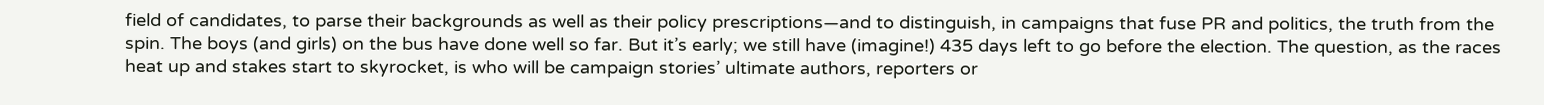field of candidates, to parse their backgrounds as well as their policy prescriptions—and to distinguish, in campaigns that fuse PR and politics, the truth from the spin. The boys (and girls) on the bus have done well so far. But it’s early; we still have (imagine!) 435 days left to go before the election. The question, as the races heat up and stakes start to skyrocket, is who will be campaign stories’ ultimate authors, reporters or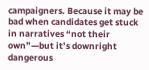campaigners. Because it may be bad when candidates get stuck in narratives “not their own”—but it’s downright dangerous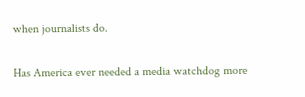when journalists do.

Has America ever needed a media watchdog more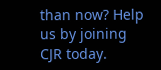than now? Help us by joining CJR today.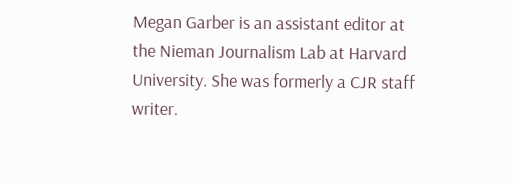Megan Garber is an assistant editor at the Nieman Journalism Lab at Harvard University. She was formerly a CJR staff writer.